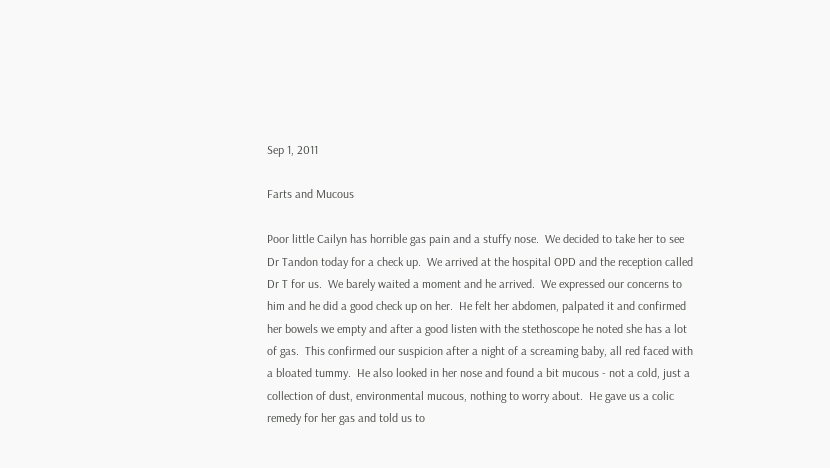Sep 1, 2011

Farts and Mucous

Poor little Cailyn has horrible gas pain and a stuffy nose.  We decided to take her to see Dr Tandon today for a check up.  We arrived at the hospital OPD and the reception called Dr T for us.  We barely waited a moment and he arrived.  We expressed our concerns to him and he did a good check up on her.  He felt her abdomen, palpated it and confirmed her bowels we empty and after a good listen with the stethoscope he noted she has a lot of gas.  This confirmed our suspicion after a night of a screaming baby, all red faced with a bloated tummy.  He also looked in her nose and found a bit mucous - not a cold, just a collection of dust, environmental mucous, nothing to worry about.  He gave us a colic remedy for her gas and told us to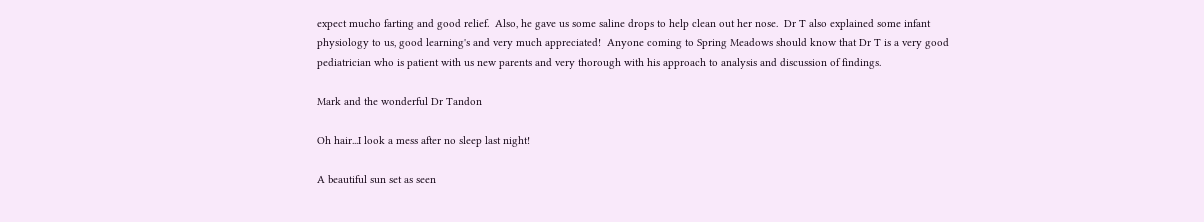expect mucho farting and good relief.  Also, he gave us some saline drops to help clean out her nose.  Dr T also explained some infant physiology to us, good learning's and very much appreciated!  Anyone coming to Spring Meadows should know that Dr T is a very good pediatrician who is patient with us new parents and very thorough with his approach to analysis and discussion of findings.

Mark and the wonderful Dr Tandon

Oh hair...I look a mess after no sleep last night!

A beautiful sun set as seen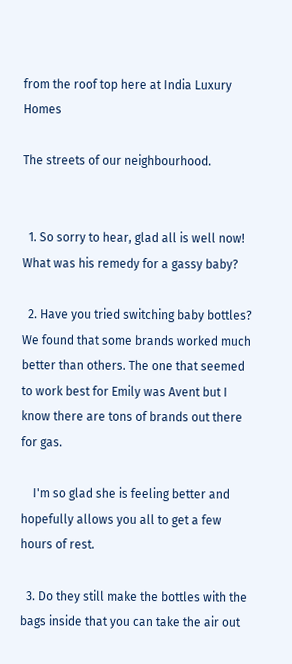from the roof top here at India Luxury Homes

The streets of our neighbourhood.


  1. So sorry to hear, glad all is well now! What was his remedy for a gassy baby?

  2. Have you tried switching baby bottles? We found that some brands worked much better than others. The one that seemed to work best for Emily was Avent but I know there are tons of brands out there for gas.

    I'm so glad she is feeling better and hopefully allows you all to get a few hours of rest.

  3. Do they still make the bottles with the bags inside that you can take the air out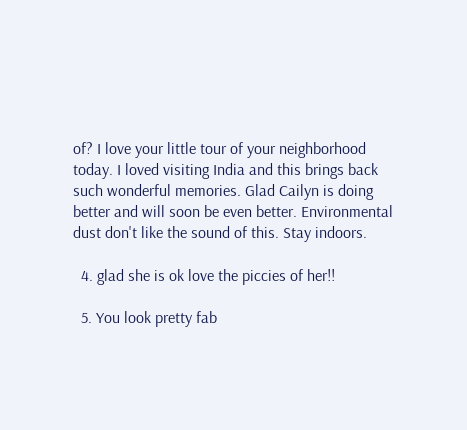of? I love your little tour of your neighborhood today. I loved visiting India and this brings back such wonderful memories. Glad Cailyn is doing better and will soon be even better. Environmental dust don't like the sound of this. Stay indoors.

  4. glad she is ok love the piccies of her!!

  5. You look pretty fab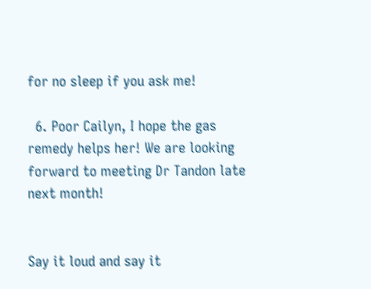for no sleep if you ask me!

  6. Poor Cailyn, I hope the gas remedy helps her! We are looking forward to meeting Dr Tandon late next month!


Say it loud and say it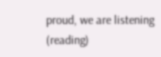proud, we are listening (reading)